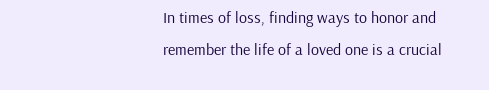In times of loss, finding ways to honor and remember the life of a loved one is a crucial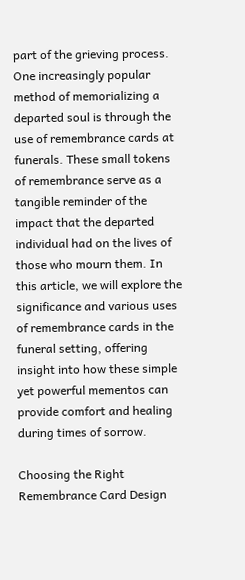part of the grieving process. One increasingly popular method of memorializing a departed soul is through the use of remembrance cards at funerals. These small tokens of remembrance serve as a tangible reminder of the impact that the departed individual had on the lives of those who mourn them. In this article, we will explore the significance and various uses of remembrance cards in the funeral setting, offering insight into how these simple yet powerful mementos can provide comfort and healing during times of sorrow.

Choosing the Right Remembrance Card Design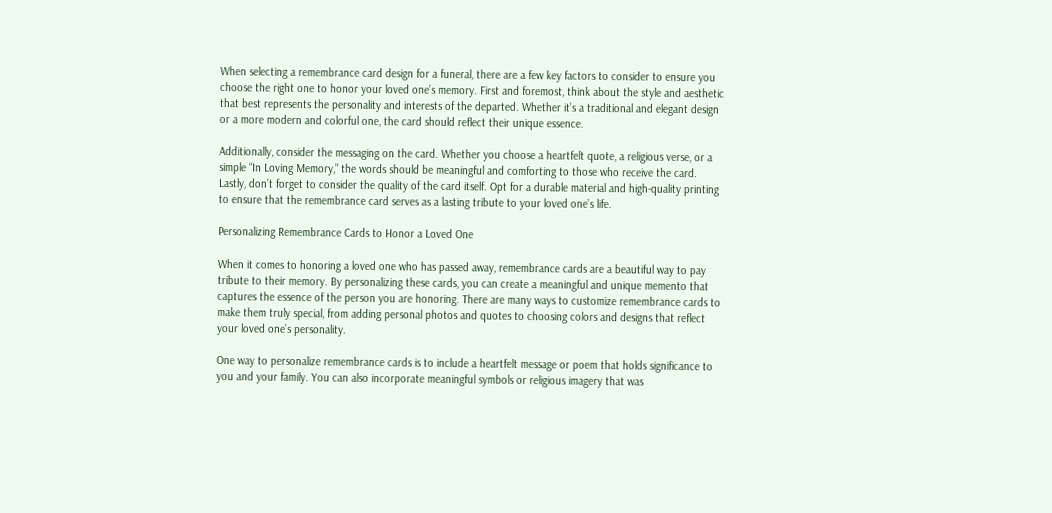When selecting a remembrance card design for a funeral, there are a few key factors to consider to ensure you choose the right one to honor your loved one’s memory. First and foremost, think about the style and aesthetic that best represents the personality and interests of the departed. Whether it’s a traditional and elegant design or a more modern and colorful one, the card should reflect their unique essence.

Additionally, consider the messaging on the card. Whether you choose a heartfelt quote, a religious verse, or a simple “In Loving Memory,” the words should be meaningful and comforting to those who receive the card. Lastly, don’t forget to consider the quality of the card itself. Opt for a durable material and high-quality printing to ensure that the remembrance card serves as a lasting tribute to your loved one’s life.

Personalizing Remembrance Cards to Honor a Loved One

When it comes to honoring a loved one who has passed away, remembrance cards are a beautiful way to pay tribute to their memory. By personalizing these cards, you can create a meaningful and unique memento that captures the essence of the person you are honoring. There are many ways to customize remembrance cards to make them truly special, from adding personal photos and quotes to choosing colors and designs that reflect your loved one’s personality.

One way to personalize remembrance cards is to include a heartfelt message or poem that holds significance to you and your family. You can also incorporate meaningful symbols or religious imagery that was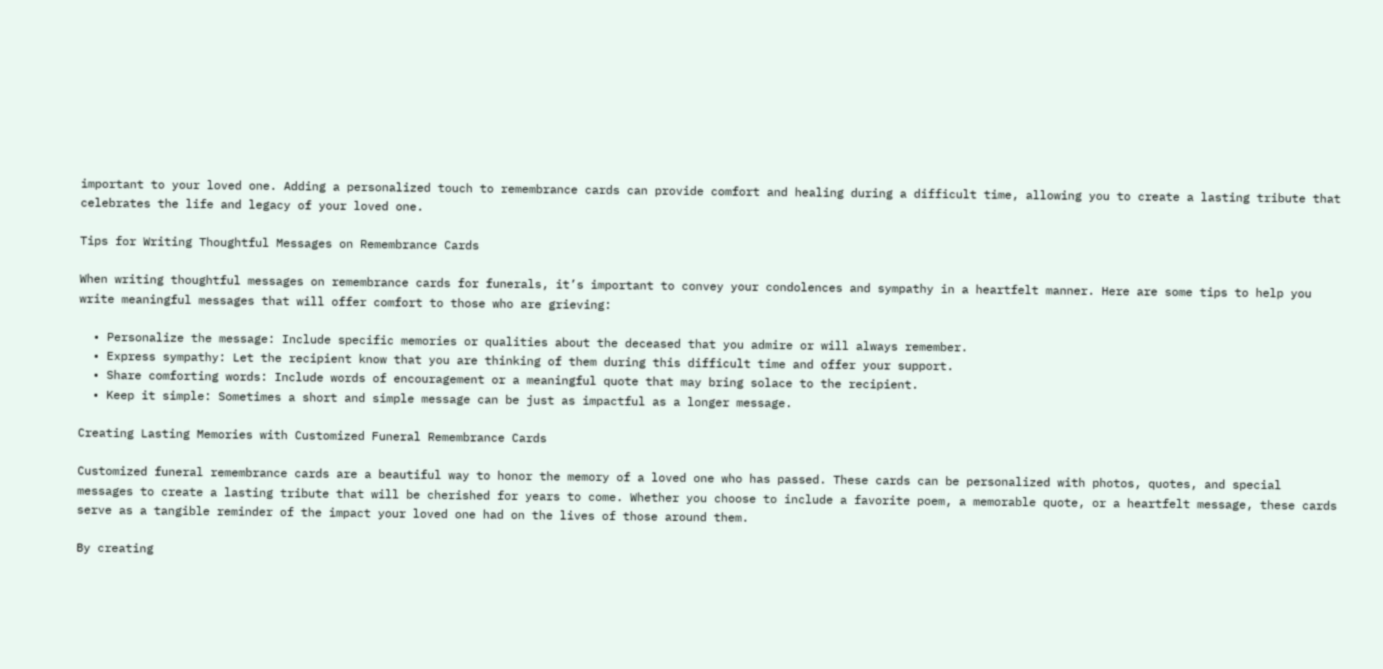important to your loved one. Adding a personalized touch to remembrance cards can provide comfort and healing during a difficult time, allowing you to create a lasting tribute that celebrates the life and legacy of your loved one.

Tips for Writing Thoughtful Messages on Remembrance Cards

When writing thoughtful messages on remembrance cards for funerals, it’s important to convey your condolences and sympathy in a heartfelt manner. Here are some tips to help you write meaningful messages that will offer comfort to those who are grieving:

  • Personalize the message: Include specific memories or qualities about the deceased that you admire or will always remember.
  • Express sympathy: Let the recipient know that you are thinking of them during this difficult time and offer your support.
  • Share comforting words: Include words of encouragement or a meaningful quote that may bring solace to the recipient.
  • Keep it simple: Sometimes a short and simple message can be just as impactful as a longer message.

Creating Lasting Memories with Customized Funeral Remembrance Cards

Customized funeral remembrance cards are a beautiful way to honor the memory of a loved one who has passed. These cards can be personalized with photos, quotes, and special messages to create a lasting tribute that will be cherished for years to come. Whether you choose to include a favorite poem, a memorable quote, or a heartfelt message, these cards serve as a tangible reminder of the impact your loved one had on the lives of those around them.

By creating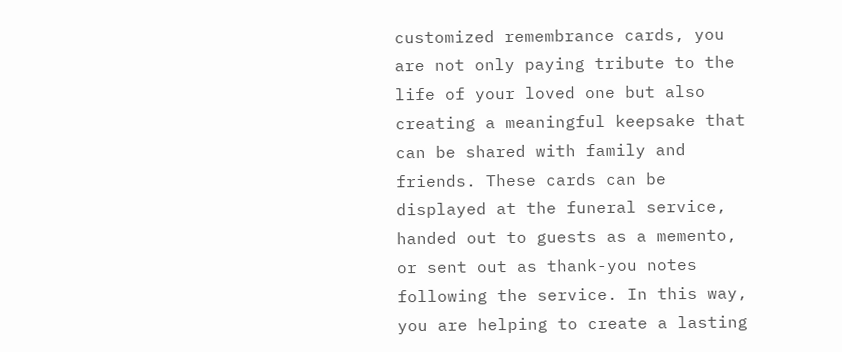customized remembrance cards, you are not only paying tribute to the life of your loved one but also creating a meaningful keepsake that can be shared with family and friends. These cards can be displayed at the funeral service, handed out to guests as a memento, or sent out as thank-you notes following the service. In this way, you are helping to create a lasting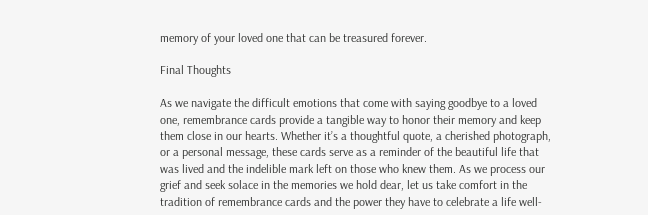memory of your loved one that can be treasured forever.

Final Thoughts

As we navigate the difficult emotions that come with saying goodbye to a loved one, remembrance cards provide a tangible way to honor their memory and keep them close in our hearts. Whether it’s a thoughtful quote, a cherished photograph, or a personal message, these cards serve as a reminder of the beautiful life that was lived and the indelible mark left on those who knew them. As we process our grief and seek solace in the memories we hold dear, let us take comfort in the tradition of remembrance cards and the power they have to celebrate a life well-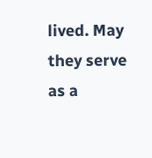lived. May they serve as a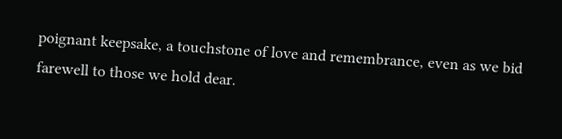poignant keepsake, a touchstone of love and remembrance, even as we bid farewell to those we hold dear.